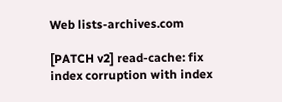Web lists-archives.com

[PATCH v2] read-cache: fix index corruption with index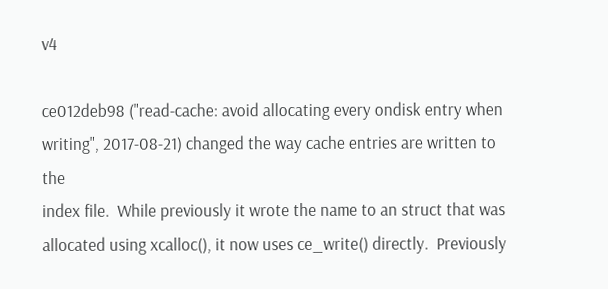v4

ce012deb98 ("read-cache: avoid allocating every ondisk entry when
writing", 2017-08-21) changed the way cache entries are written to the
index file.  While previously it wrote the name to an struct that was
allocated using xcalloc(), it now uses ce_write() directly.  Previously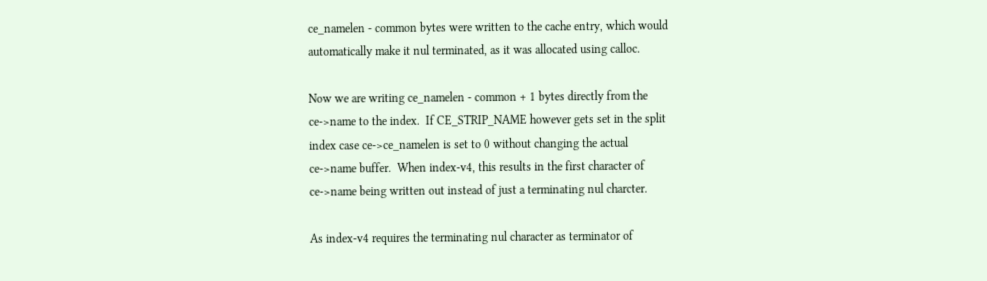ce_namelen - common bytes were written to the cache entry, which would
automatically make it nul terminated, as it was allocated using calloc.

Now we are writing ce_namelen - common + 1 bytes directly from the
ce->name to the index.  If CE_STRIP_NAME however gets set in the split
index case ce->ce_namelen is set to 0 without changing the actual
ce->name buffer.  When index-v4, this results in the first character of
ce->name being written out instead of just a terminating nul charcter.

As index-v4 requires the terminating nul character as terminator of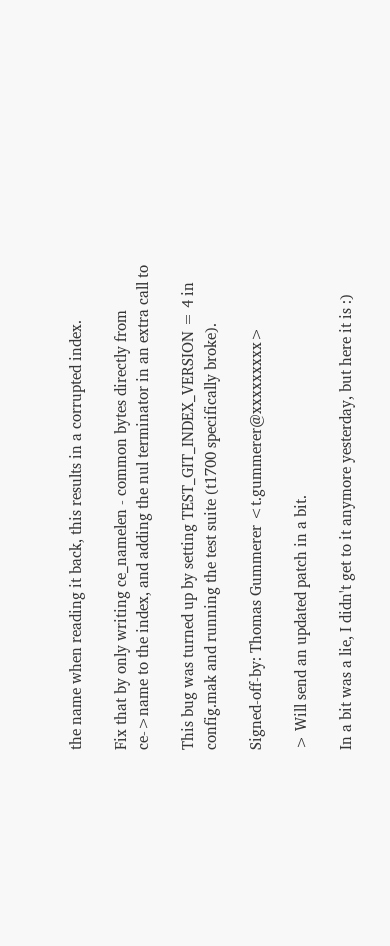the name when reading it back, this results in a corrupted index.

Fix that by only writing ce_namelen - common bytes directly from
ce->name to the index, and adding the nul terminator in an extra call to

This bug was turned up by setting TEST_GIT_INDEX_VERSION = 4 in
config.mak and running the test suite (t1700 specifically broke).

Signed-off-by: Thomas Gummerer <t.gummerer@xxxxxxxxx>

> Will send an updated patch in a bit.

In a bit was a lie, I didn't get to it anymore yesterday, but here it is :)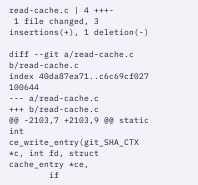read-cache.c | 4 +++-
 1 file changed, 3 insertions(+), 1 deletion(-)

diff --git a/read-cache.c b/read-cache.c
index 40da87ea71..c6c69cf027 100644
--- a/read-cache.c
+++ b/read-cache.c
@@ -2103,7 +2103,9 @@ static int ce_write_entry(git_SHA_CTX *c, int fd, struct cache_entry *ce,
        if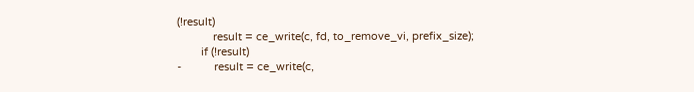(!result)
            result = ce_write(c, fd, to_remove_vi, prefix_size);
        if (!result)
-           result = ce_write(c,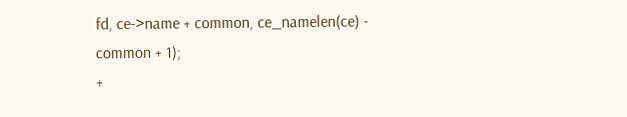fd, ce->name + common, ce_namelen(ce) - common + 1);
+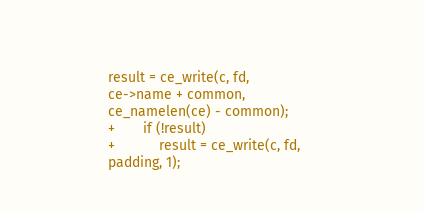result = ce_write(c, fd, ce->name + common, ce_namelen(ce) - common);
+       if (!result)
+           result = ce_write(c, fd, padding, 1);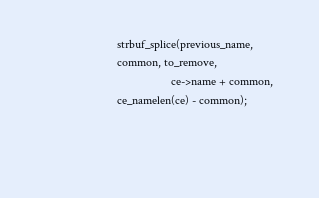strbuf_splice(previous_name, common, to_remove,
                  ce->name + common, ce_namelen(ce) - common);